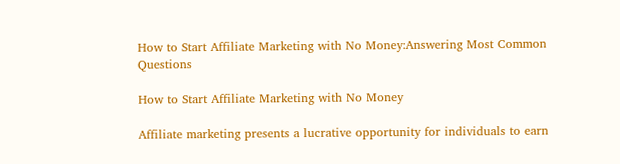How to Start Affiliate Marketing with No Money:Answering Most Common Questions

How to Start Affiliate Marketing with No Money

Affiliate marketing presents a lucrative opportunity for individuals to earn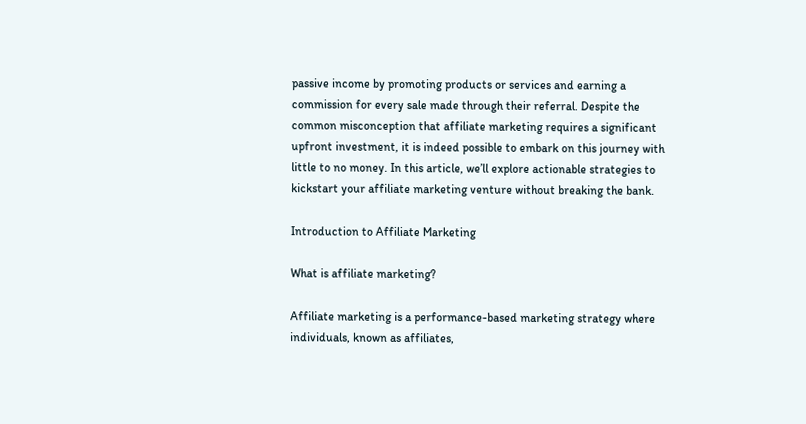passive income by promoting products or services and earning a commission for every sale made through their referral. Despite the common misconception that affiliate marketing requires a significant upfront investment, it is indeed possible to embark on this journey with little to no money. In this article, we’ll explore actionable strategies to kickstart your affiliate marketing venture without breaking the bank.

Introduction to Affiliate Marketing

What is affiliate marketing?

Affiliate marketing is a performance-based marketing strategy where individuals, known as affiliates,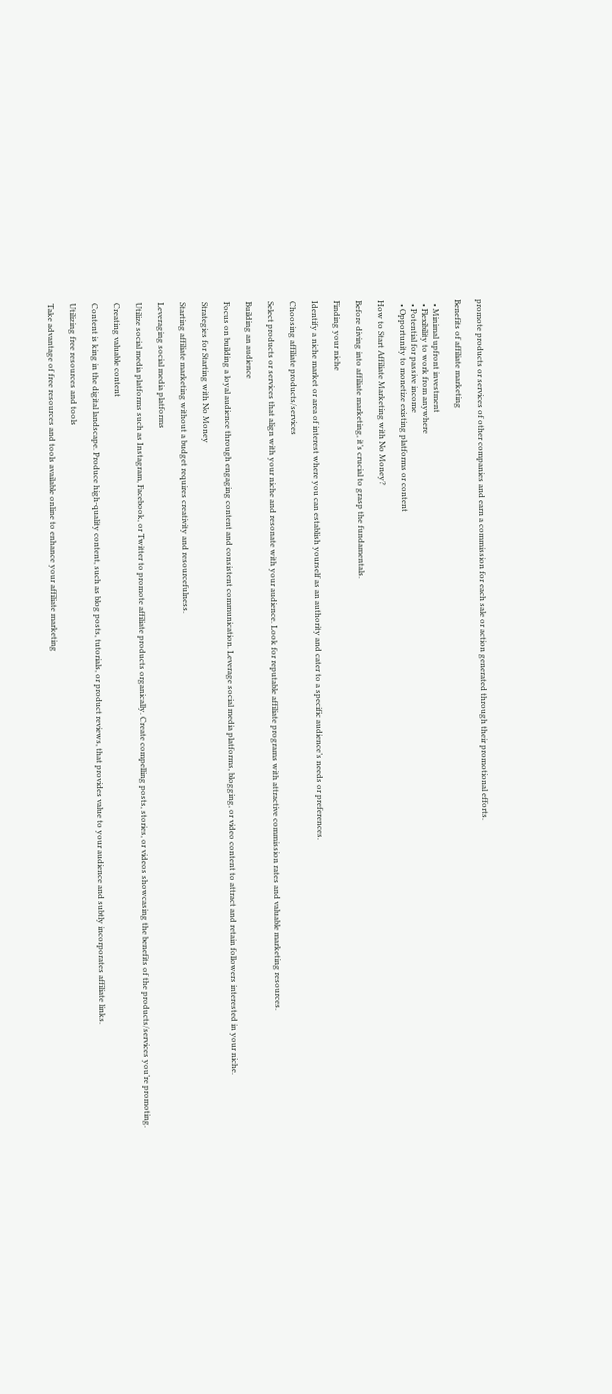promote products or services of other companies and earn a commission for each sale or action generated through their promotional efforts.

Benefits of affiliate marketing

  • Minimal upfront investment
  • Flexibility to work from anywhere
  • Potential for passive income
  • Opportunity to monetize existing platforms or content

How to Start Affiliate Marketing with No Money?

Before diving into affiliate marketing, it’s crucial to grasp the fundamentals.

Finding your niche

Identify a niche market or area of interest where you can establish yourself as an authority and cater to a specific audience’s needs or preferences.

Choosing affiliate products/services

Select products or services that align with your niche and resonate with your audience. Look for reputable affiliate programs with attractive commission rates and valuable marketing resources.

Building an audience

Focus on building a loyal audience through engaging content and consistent communication. Leverage social media platforms, blogging, or video content to attract and retain followers interested in your niche.

Strategies for Starting with No Money

Starting affiliate marketing without a budget requires creativity and resourcefulness.

Leveraging social media platforms

Utilize social media platforms such as Instagram, Facebook, or Twitter to promote affiliate products organically. Create compelling posts, stories, or videos showcasing the benefits of the products/services you’re promoting.

Creating valuable content

Content is king in the digital landscape. Produce high-quality content, such as blog posts, tutorials, or product reviews, that provides value to your audience and subtly incorporates affiliate links.

Utilizing free resources and tools

Take advantage of free resources and tools available online to enhance your affiliate marketing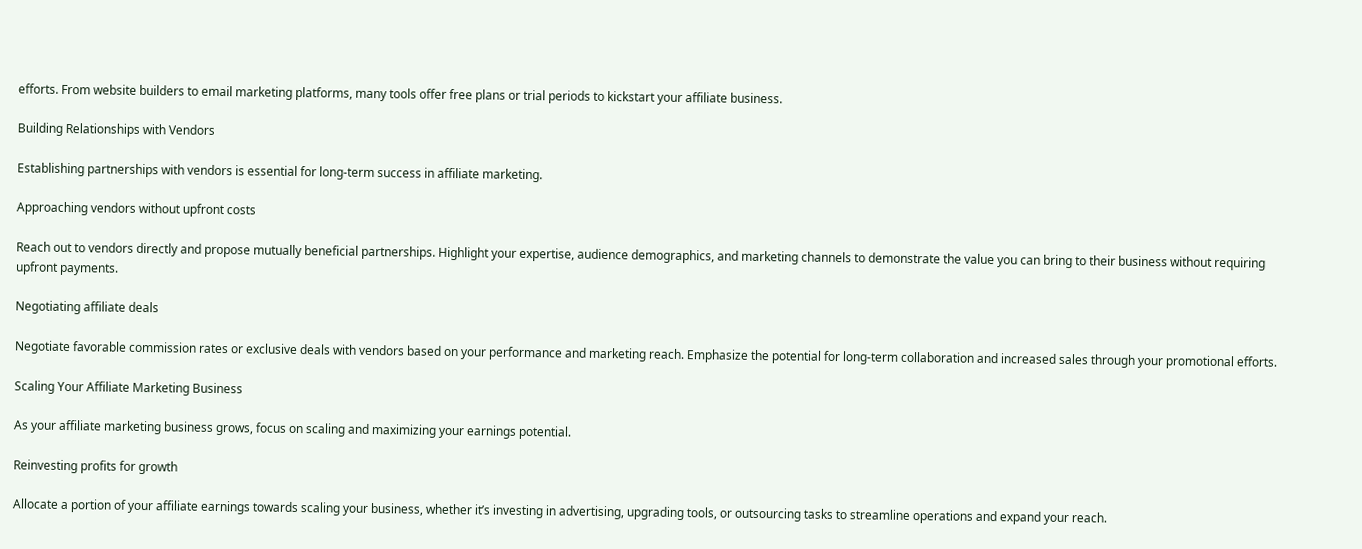efforts. From website builders to email marketing platforms, many tools offer free plans or trial periods to kickstart your affiliate business.

Building Relationships with Vendors

Establishing partnerships with vendors is essential for long-term success in affiliate marketing.

Approaching vendors without upfront costs

Reach out to vendors directly and propose mutually beneficial partnerships. Highlight your expertise, audience demographics, and marketing channels to demonstrate the value you can bring to their business without requiring upfront payments.

Negotiating affiliate deals

Negotiate favorable commission rates or exclusive deals with vendors based on your performance and marketing reach. Emphasize the potential for long-term collaboration and increased sales through your promotional efforts.

Scaling Your Affiliate Marketing Business

As your affiliate marketing business grows, focus on scaling and maximizing your earnings potential.

Reinvesting profits for growth

Allocate a portion of your affiliate earnings towards scaling your business, whether it’s investing in advertising, upgrading tools, or outsourcing tasks to streamline operations and expand your reach.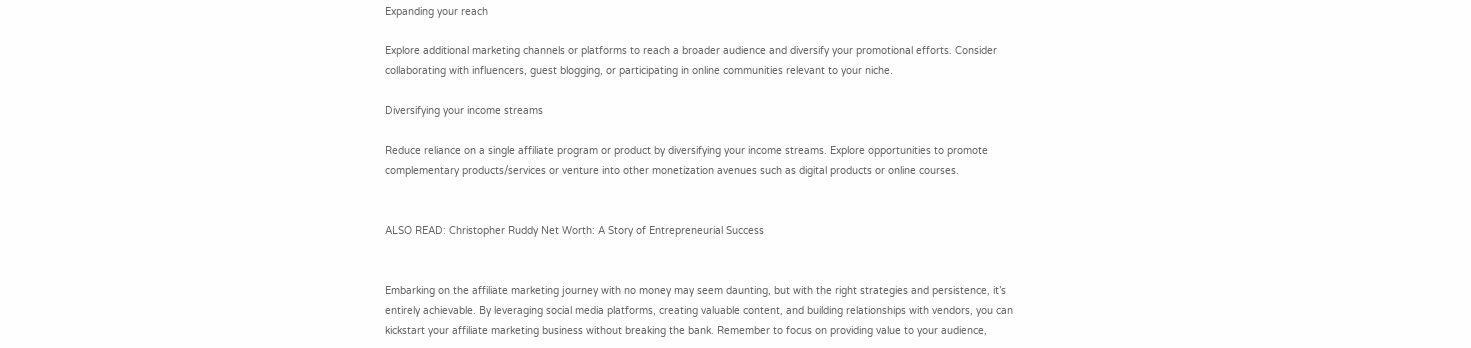Expanding your reach

Explore additional marketing channels or platforms to reach a broader audience and diversify your promotional efforts. Consider collaborating with influencers, guest blogging, or participating in online communities relevant to your niche.

Diversifying your income streams

Reduce reliance on a single affiliate program or product by diversifying your income streams. Explore opportunities to promote complementary products/services or venture into other monetization avenues such as digital products or online courses.


ALSO READ: Christopher Ruddy Net Worth: A Story of Entrepreneurial Success


Embarking on the affiliate marketing journey with no money may seem daunting, but with the right strategies and persistence, it’s entirely achievable. By leveraging social media platforms, creating valuable content, and building relationships with vendors, you can kickstart your affiliate marketing business without breaking the bank. Remember to focus on providing value to your audience,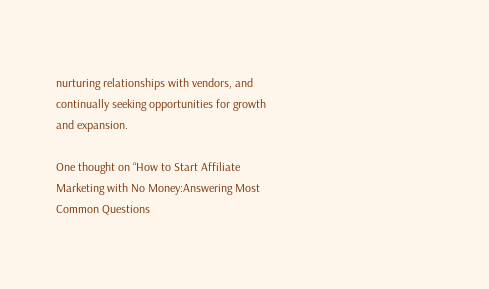nurturing relationships with vendors, and continually seeking opportunities for growth and expansion.

One thought on “How to Start Affiliate Marketing with No Money:Answering Most Common Questions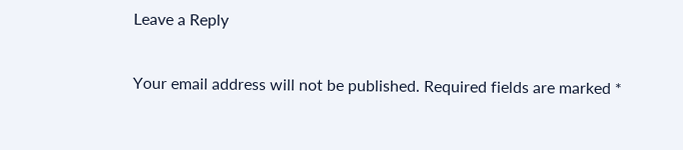Leave a Reply

Your email address will not be published. Required fields are marked *